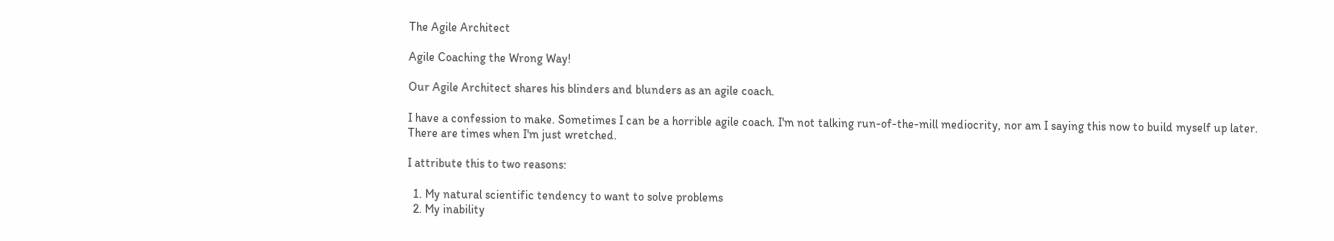The Agile Architect

Agile Coaching the Wrong Way!

Our Agile Architect shares his blinders and blunders as an agile coach.

I have a confession to make. Sometimes I can be a horrible agile coach. I'm not talking run-of-the-mill mediocrity, nor am I saying this now to build myself up later. There are times when I'm just wretched.

I attribute this to two reasons:

  1. My natural scientific tendency to want to solve problems
  2. My inability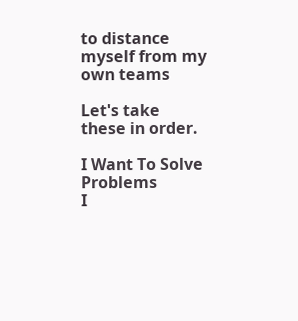to distance myself from my own teams

Let's take these in order.

I Want To Solve Problems
I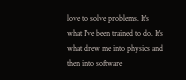love to solve problems. It's what I've been trained to do. It's what drew me into physics and then into software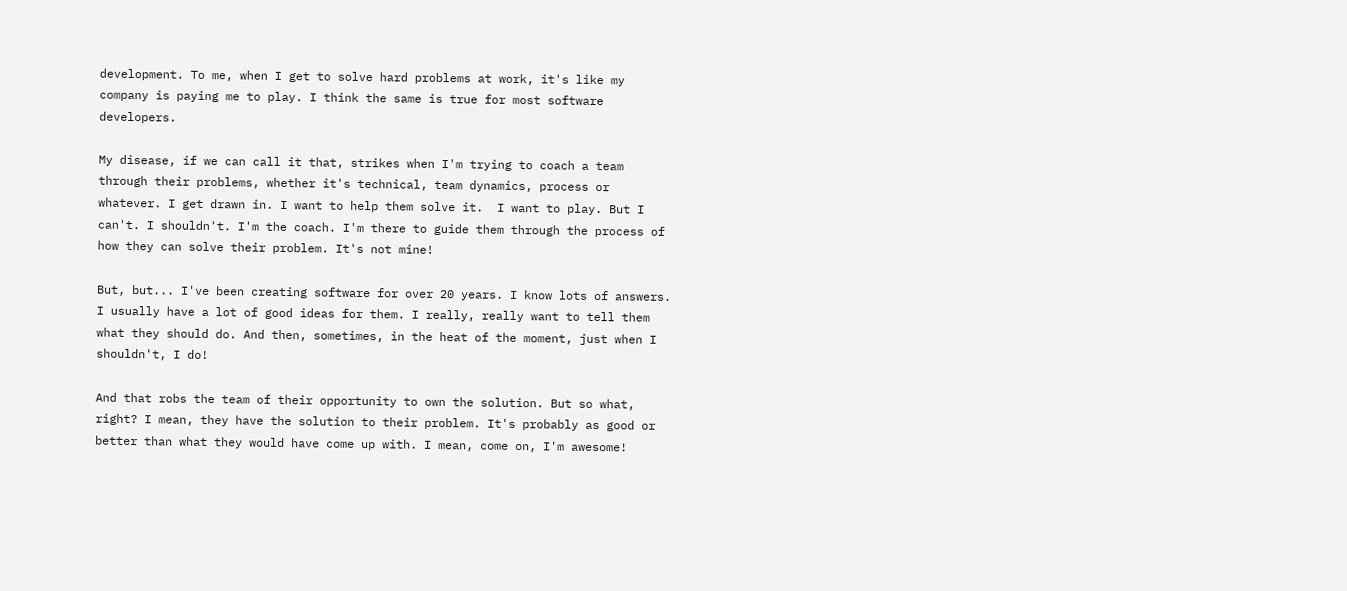development. To me, when I get to solve hard problems at work, it's like my company is paying me to play. I think the same is true for most software developers.

My disease, if we can call it that, strikes when I'm trying to coach a team through their problems, whether it's technical, team dynamics, process or whatever. I get drawn in. I want to help them solve it.  I want to play. But I can't. I shouldn't. I'm the coach. I'm there to guide them through the process of how they can solve their problem. It's not mine!

But, but... I've been creating software for over 20 years. I know lots of answers. I usually have a lot of good ideas for them. I really, really want to tell them what they should do. And then, sometimes, in the heat of the moment, just when I shouldn't, I do!

And that robs the team of their opportunity to own the solution. But so what, right? I mean, they have the solution to their problem. It's probably as good or better than what they would have come up with. I mean, come on, I'm awesome!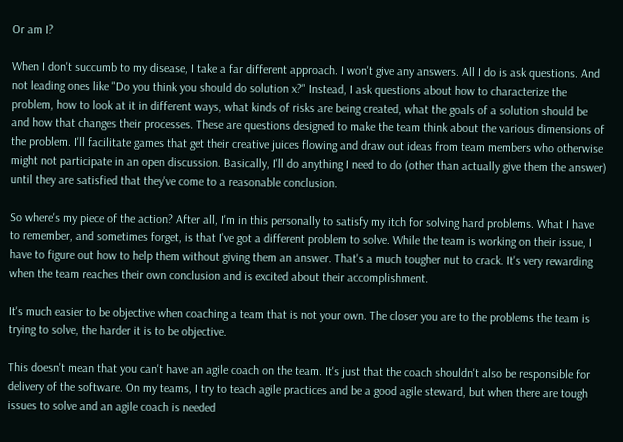Or am I?

When I don't succumb to my disease, I take a far different approach. I won't give any answers. All I do is ask questions. And not leading ones like "Do you think you should do solution x?" Instead, I ask questions about how to characterize the problem, how to look at it in different ways, what kinds of risks are being created, what the goals of a solution should be and how that changes their processes. These are questions designed to make the team think about the various dimensions of the problem. I'll facilitate games that get their creative juices flowing and draw out ideas from team members who otherwise might not participate in an open discussion. Basically, I'll do anything I need to do (other than actually give them the answer) until they are satisfied that they've come to a reasonable conclusion.

So where's my piece of the action? After all, I'm in this personally to satisfy my itch for solving hard problems. What I have to remember, and sometimes forget, is that I've got a different problem to solve. While the team is working on their issue, I have to figure out how to help them without giving them an answer. That's a much tougher nut to crack. It's very rewarding when the team reaches their own conclusion and is excited about their accomplishment.

It's much easier to be objective when coaching a team that is not your own. The closer you are to the problems the team is trying to solve, the harder it is to be objective.

This doesn't mean that you can't have an agile coach on the team. It's just that the coach shouldn't also be responsible for delivery of the software. On my teams, I try to teach agile practices and be a good agile steward, but when there are tough issues to solve and an agile coach is needed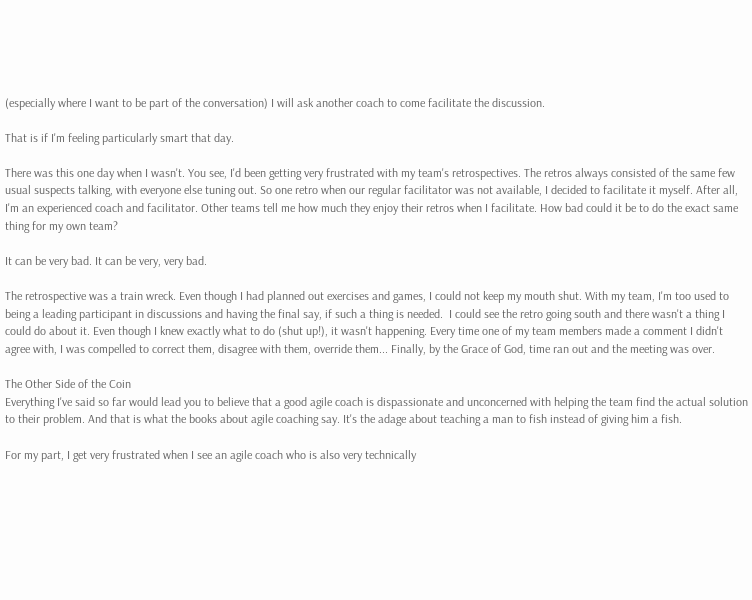(especially where I want to be part of the conversation) I will ask another coach to come facilitate the discussion.

That is if I'm feeling particularly smart that day.

There was this one day when I wasn't. You see, I'd been getting very frustrated with my team's retrospectives. The retros always consisted of the same few usual suspects talking, with everyone else tuning out. So one retro when our regular facilitator was not available, I decided to facilitate it myself. After all, I'm an experienced coach and facilitator. Other teams tell me how much they enjoy their retros when I facilitate. How bad could it be to do the exact same thing for my own team?

It can be very bad. It can be very, very bad.

The retrospective was a train wreck. Even though I had planned out exercises and games, I could not keep my mouth shut. With my team, I'm too used to being a leading participant in discussions and having the final say, if such a thing is needed.  I could see the retro going south and there wasn't a thing I could do about it. Even though I knew exactly what to do (shut up!), it wasn't happening. Every time one of my team members made a comment I didn't agree with, I was compelled to correct them, disagree with them, override them... Finally, by the Grace of God, time ran out and the meeting was over.

The Other Side of the Coin
Everything I've said so far would lead you to believe that a good agile coach is dispassionate and unconcerned with helping the team find the actual solution to their problem. And that is what the books about agile coaching say. It's the adage about teaching a man to fish instead of giving him a fish.

For my part, I get very frustrated when I see an agile coach who is also very technically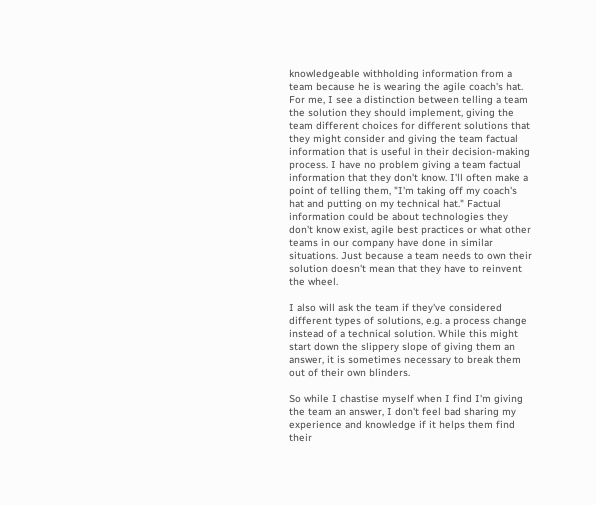knowledgeable withholding information from a team because he is wearing the agile coach's hat. For me, I see a distinction between telling a team the solution they should implement, giving the team different choices for different solutions that they might consider and giving the team factual information that is useful in their decision-making process. I have no problem giving a team factual information that they don't know. I'll often make a point of telling them, "I'm taking off my coach's hat and putting on my technical hat." Factual information could be about technologies they don't know exist, agile best practices or what other teams in our company have done in similar situations. Just because a team needs to own their solution doesn't mean that they have to reinvent the wheel.

I also will ask the team if they've considered different types of solutions, e.g. a process change instead of a technical solution. While this might start down the slippery slope of giving them an answer, it is sometimes necessary to break them out of their own blinders.

So while I chastise myself when I find I'm giving the team an answer, I don't feel bad sharing my experience and knowledge if it helps them find their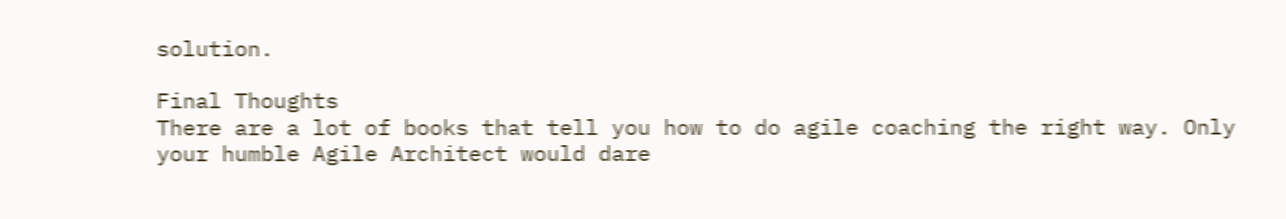solution.

Final Thoughts
There are a lot of books that tell you how to do agile coaching the right way. Only your humble Agile Architect would dare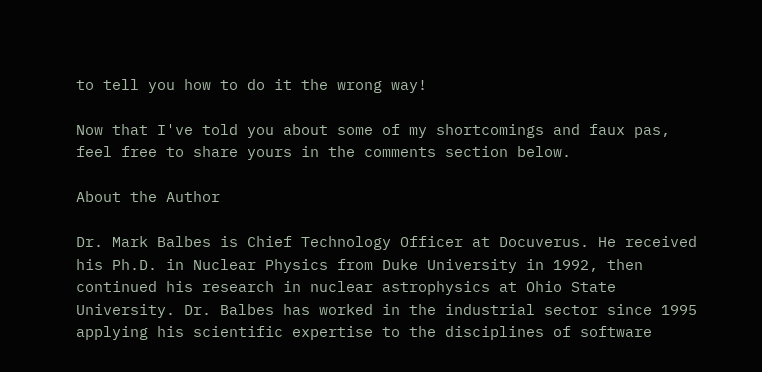to tell you how to do it the wrong way!

Now that I've told you about some of my shortcomings and faux pas, feel free to share yours in the comments section below.

About the Author

Dr. Mark Balbes is Chief Technology Officer at Docuverus. He received his Ph.D. in Nuclear Physics from Duke University in 1992, then continued his research in nuclear astrophysics at Ohio State University. Dr. Balbes has worked in the industrial sector since 1995 applying his scientific expertise to the disciplines of software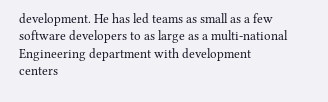development. He has led teams as small as a few software developers to as large as a multi-national Engineering department with development centers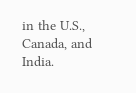in the U.S., Canada, and India.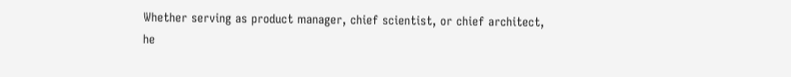Whether serving as product manager, chief scientist, or chief architect, he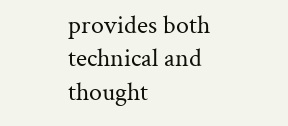provides both technical and thought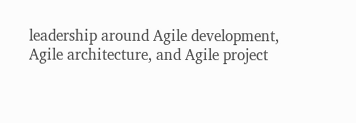leadership around Agile development, Agile architecture, and Agile project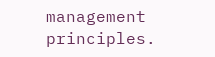management principles.